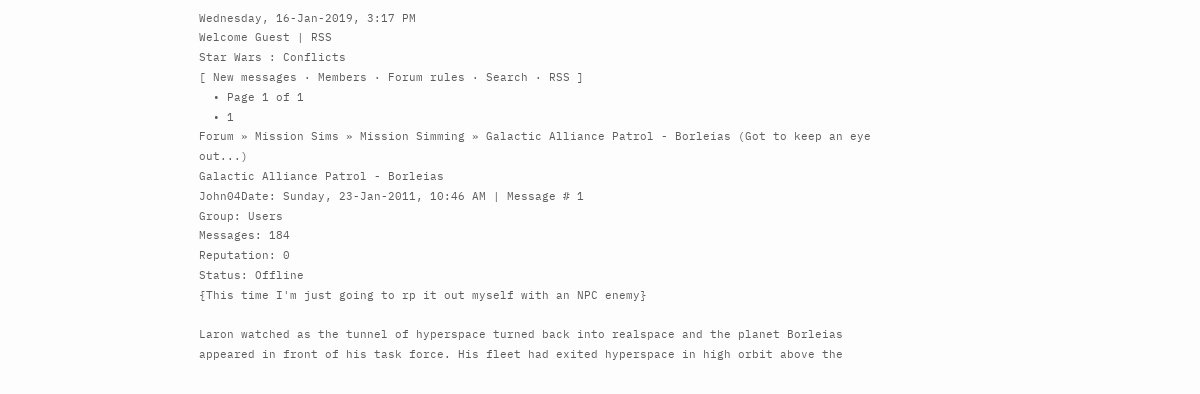Wednesday, 16-Jan-2019, 3:17 PM
Welcome Guest | RSS
Star Wars : Conflicts
[ New messages · Members · Forum rules · Search · RSS ]
  • Page 1 of 1
  • 1
Forum » Mission Sims » Mission Simming » Galactic Alliance Patrol - Borleias (Got to keep an eye out...)
Galactic Alliance Patrol - Borleias
John04Date: Sunday, 23-Jan-2011, 10:46 AM | Message # 1
Group: Users
Messages: 184
Reputation: 0
Status: Offline
{This time I'm just going to rp it out myself with an NPC enemy}

Laron watched as the tunnel of hyperspace turned back into realspace and the planet Borleias appeared in front of his task force. His fleet had exited hyperspace in high orbit above the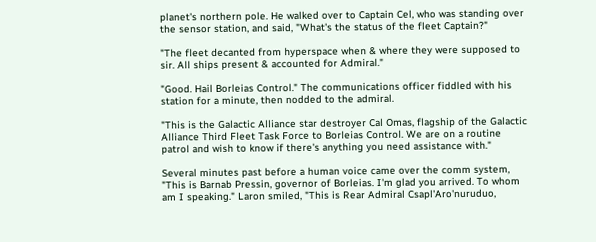planet's northern pole. He walked over to Captain Cel, who was standing over the sensor station, and said, "What's the status of the fleet Captain?"

"The fleet decanted from hyperspace when & where they were supposed to sir. All ships present & accounted for Admiral."

"Good. Hail Borleias Control." The communications officer fiddled with his station for a minute, then nodded to the admiral.

"This is the Galactic Alliance star destroyer Cal Omas, flagship of the Galactic Alliance Third Fleet Task Force to Borleias Control. We are on a routine patrol and wish to know if there's anything you need assistance with."

Several minutes past before a human voice came over the comm system, "This is Barnab Pressin, governor of Borleias. I'm glad you arrived. To whom am I speaking." Laron smiled, "This is Rear Admiral Csapl'Aro'nuruduo,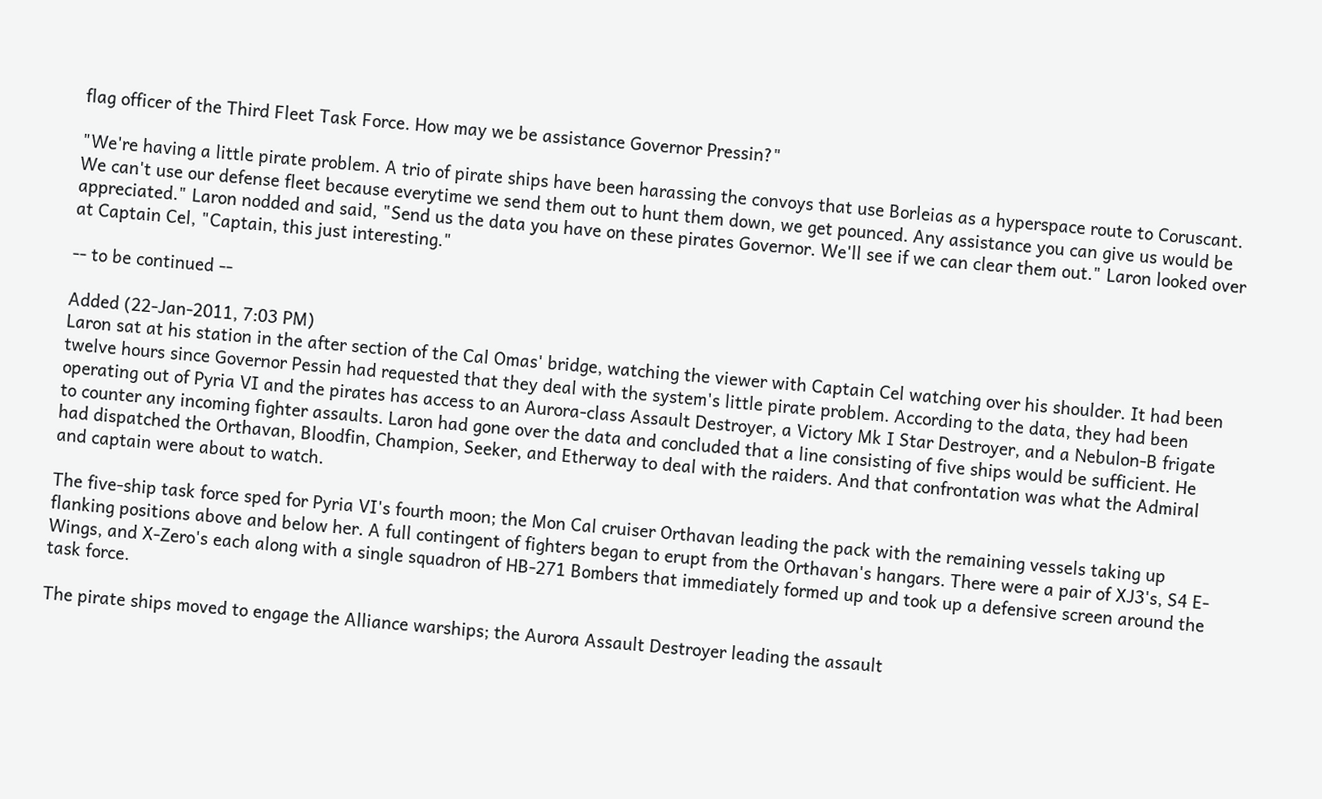flag officer of the Third Fleet Task Force. How may we be assistance Governor Pressin?"

"We're having a little pirate problem. A trio of pirate ships have been harassing the convoys that use Borleias as a hyperspace route to Coruscant. We can't use our defense fleet because everytime we send them out to hunt them down, we get pounced. Any assistance you can give us would be appreciated." Laron nodded and said, "Send us the data you have on these pirates Governor. We'll see if we can clear them out." Laron looked over at Captain Cel, "Captain, this just interesting."

-- to be continued --

Added (22-Jan-2011, 7:03 PM)
Laron sat at his station in the after section of the Cal Omas' bridge, watching the viewer with Captain Cel watching over his shoulder. It had been twelve hours since Governor Pessin had requested that they deal with the system's little pirate problem. According to the data, they had been operating out of Pyria VI and the pirates has access to an Aurora-class Assault Destroyer, a Victory Mk I Star Destroyer, and a Nebulon-B frigate to counter any incoming fighter assaults. Laron had gone over the data and concluded that a line consisting of five ships would be sufficient. He had dispatched the Orthavan, Bloodfin, Champion, Seeker, and Etherway to deal with the raiders. And that confrontation was what the Admiral and captain were about to watch.

The five-ship task force sped for Pyria VI's fourth moon; the Mon Cal cruiser Orthavan leading the pack with the remaining vessels taking up flanking positions above and below her. A full contingent of fighters began to erupt from the Orthavan's hangars. There were a pair of XJ3's, S4 E-Wings, and X-Zero's each along with a single squadron of HB-271 Bombers that immediately formed up and took up a defensive screen around the task force.

The pirate ships moved to engage the Alliance warships; the Aurora Assault Destroyer leading the assault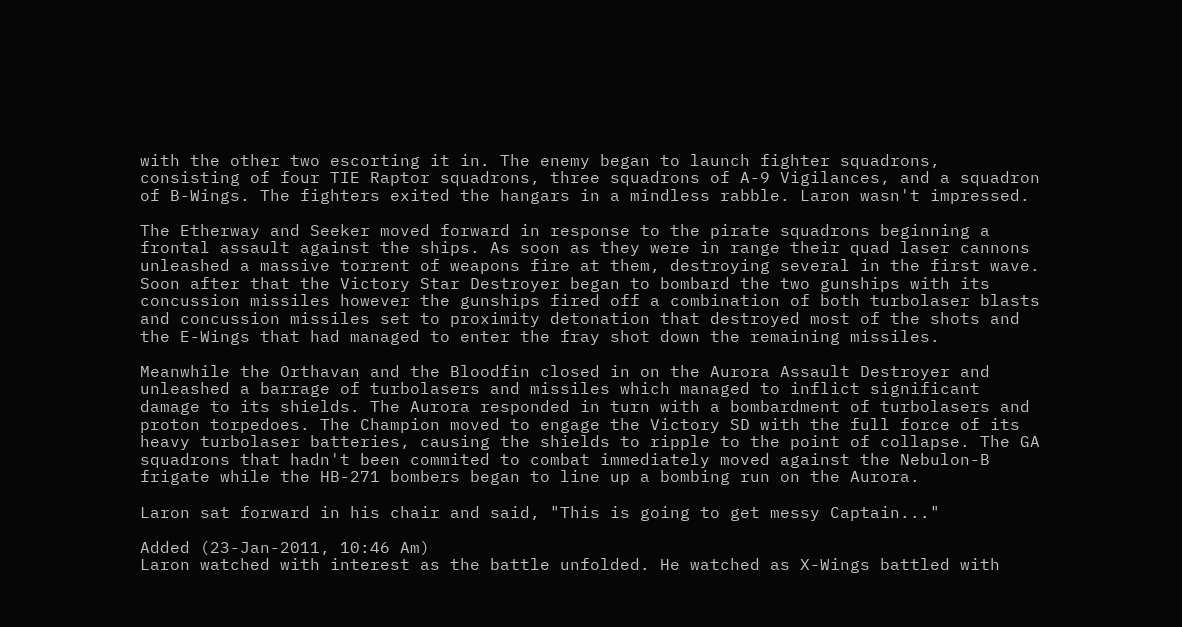with the other two escorting it in. The enemy began to launch fighter squadrons, consisting of four TIE Raptor squadrons, three squadrons of A-9 Vigilances, and a squadron of B-Wings. The fighters exited the hangars in a mindless rabble. Laron wasn't impressed.

The Etherway and Seeker moved forward in response to the pirate squadrons beginning a frontal assault against the ships. As soon as they were in range their quad laser cannons unleashed a massive torrent of weapons fire at them, destroying several in the first wave. Soon after that the Victory Star Destroyer began to bombard the two gunships with its concussion missiles however the gunships fired off a combination of both turbolaser blasts and concussion missiles set to proximity detonation that destroyed most of the shots and the E-Wings that had managed to enter the fray shot down the remaining missiles.

Meanwhile the Orthavan and the Bloodfin closed in on the Aurora Assault Destroyer and unleashed a barrage of turbolasers and missiles which managed to inflict significant damage to its shields. The Aurora responded in turn with a bombardment of turbolasers and proton torpedoes. The Champion moved to engage the Victory SD with the full force of its heavy turbolaser batteries, causing the shields to ripple to the point of collapse. The GA squadrons that hadn't been commited to combat immediately moved against the Nebulon-B frigate while the HB-271 bombers began to line up a bombing run on the Aurora.

Laron sat forward in his chair and said, "This is going to get messy Captain..."

Added (23-Jan-2011, 10:46 Am)
Laron watched with interest as the battle unfolded. He watched as X-Wings battled with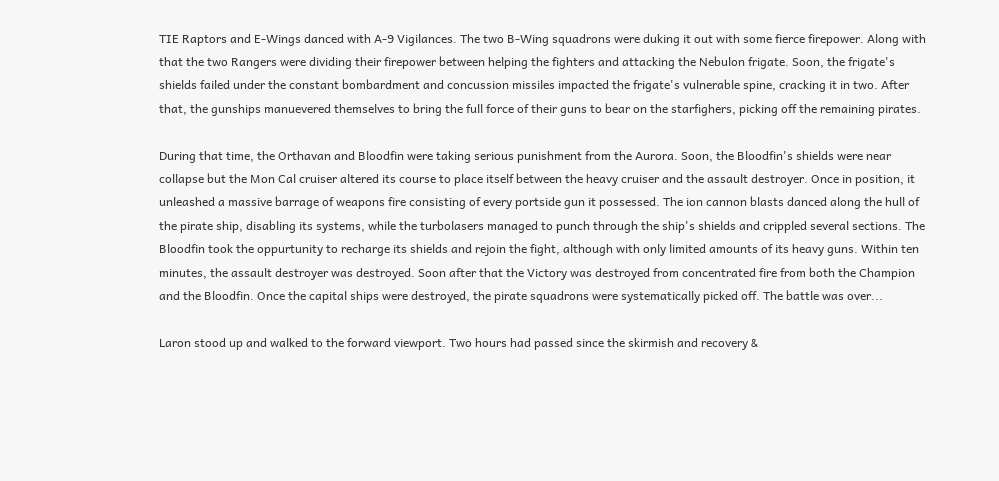TIE Raptors and E-Wings danced with A-9 Vigilances. The two B-Wing squadrons were duking it out with some fierce firepower. Along with that the two Rangers were dividing their firepower between helping the fighters and attacking the Nebulon frigate. Soon, the frigate's shields failed under the constant bombardment and concussion missiles impacted the frigate's vulnerable spine, cracking it in two. After that, the gunships manuevered themselves to bring the full force of their guns to bear on the starfighers, picking off the remaining pirates.

During that time, the Orthavan and Bloodfin were taking serious punishment from the Aurora. Soon, the Bloodfin's shields were near collapse but the Mon Cal cruiser altered its course to place itself between the heavy cruiser and the assault destroyer. Once in position, it unleashed a massive barrage of weapons fire consisting of every portside gun it possessed. The ion cannon blasts danced along the hull of the pirate ship, disabling its systems, while the turbolasers managed to punch through the ship's shields and crippled several sections. The Bloodfin took the oppurtunity to recharge its shields and rejoin the fight, although with only limited amounts of its heavy guns. Within ten minutes, the assault destroyer was destroyed. Soon after that the Victory was destroyed from concentrated fire from both the Champion and the Bloodfin. Once the capital ships were destroyed, the pirate squadrons were systematically picked off. The battle was over...

Laron stood up and walked to the forward viewport. Two hours had passed since the skirmish and recovery &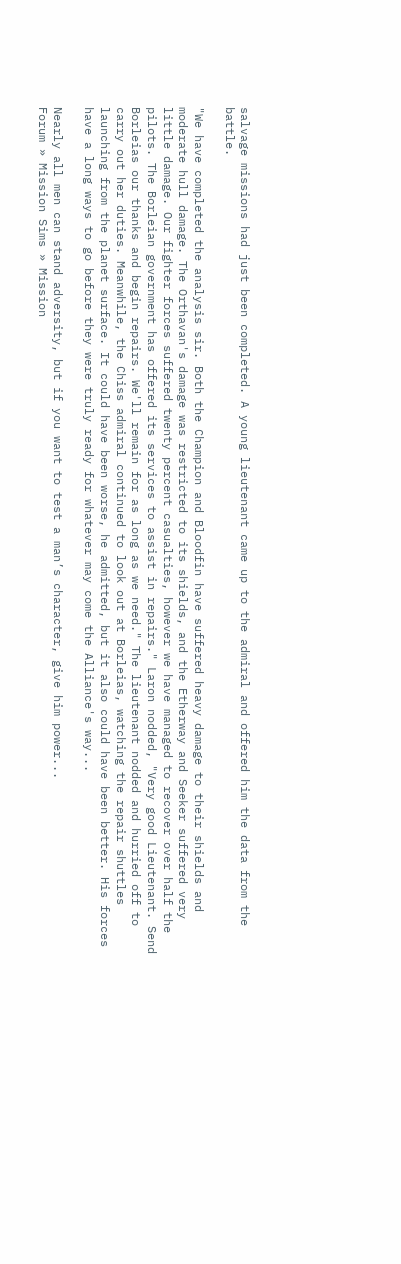salvage missions had just been completed. A young lieutenant came up to the admiral and offered him the data from the battle.

"We have completed the analysis sir. Both the Champion and Bloodfin have suffered heavy damage to their shields and moderate hull damage. The Orthavan's damage was restricted to its shields, and the Etherway and Seeker suffered very little damage. Our fighter forces suffered twenty percent casualties, however we have managed to recover over half the pilots. The Borleian government has offered its services to assist in repairs." Laron nodded, "Very good Lieutenant. Send Borleias our thanks and begin repairs. We'll remain for as long as we need." The lieutenant nodded and hurried off to carry out her duties. Meanwhile, the Chiss admiral continued to look out at Borleias, watching the repair shuttles launching from the planet surface. It could have been worse, he admitted, but it also could have been better. His forces have a long ways to go before they were truly ready for whatever may come the Alliance's way...

Nearly all men can stand adversity, but if you want to test a man’s character, give him power...
Forum » Mission Sims » Mission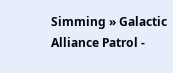Simming » Galactic Alliance Patrol -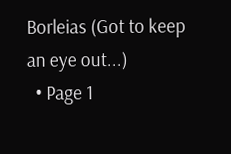Borleias (Got to keep an eye out...)
  • Page 1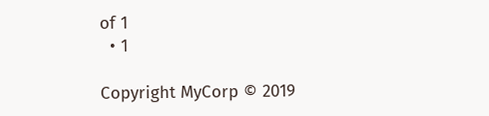of 1
  • 1

Copyright MyCorp © 2019